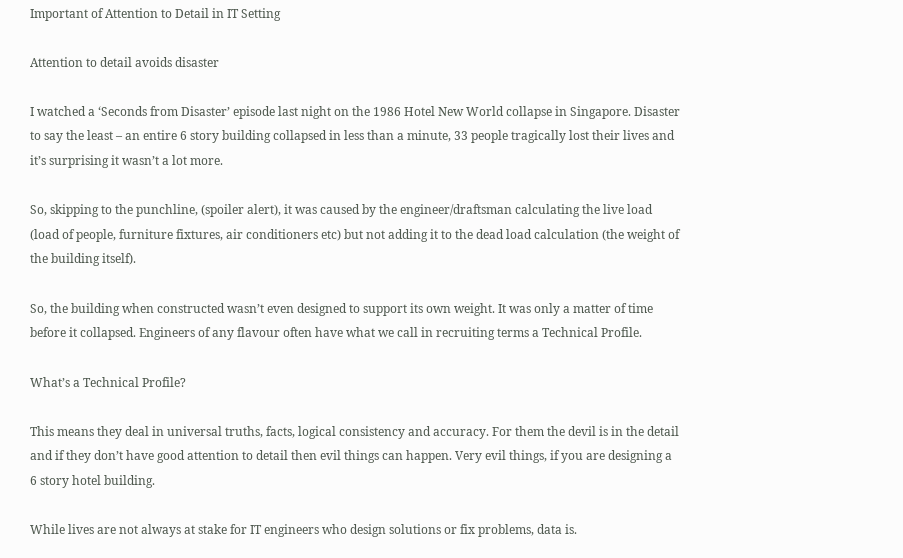Important of Attention to Detail in IT Setting

Attention to detail avoids disaster

I watched a ‘Seconds from Disaster’ episode last night on the 1986 Hotel New World collapse in Singapore. Disaster to say the least – an entire 6 story building collapsed in less than a minute, 33 people tragically lost their lives and it’s surprising it wasn’t a lot more.

So, skipping to the punchline, (spoiler alert), it was caused by the engineer/draftsman calculating the live load (load of people, furniture fixtures, air conditioners etc) but not adding it to the dead load calculation (the weight of the building itself).

So, the building when constructed wasn’t even designed to support its own weight. It was only a matter of time before it collapsed. Engineers of any flavour often have what we call in recruiting terms a Technical Profile.

What’s a Technical Profile?

This means they deal in universal truths, facts, logical consistency and accuracy. For them the devil is in the detail and if they don’t have good attention to detail then evil things can happen. Very evil things, if you are designing a 6 story hotel building.

While lives are not always at stake for IT engineers who design solutions or fix problems, data is.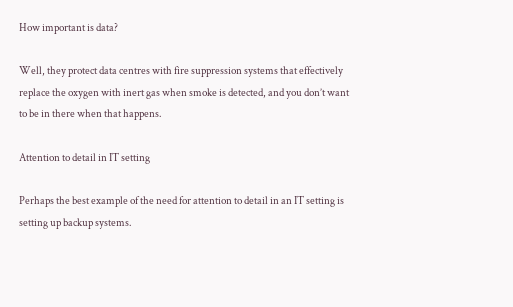How important is data?

Well, they protect data centres with fire suppression systems that effectively replace the oxygen with inert gas when smoke is detected, and you don’t want to be in there when that happens.

Attention to detail in IT setting

Perhaps the best example of the need for attention to detail in an IT setting is setting up backup systems.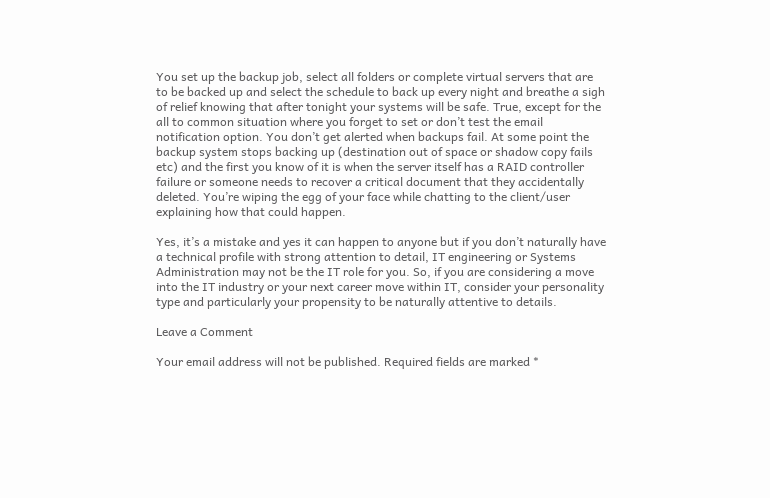You set up the backup job, select all folders or complete virtual servers that are to be backed up and select the schedule to back up every night and breathe a sigh of relief knowing that after tonight your systems will be safe. True, except for the all to common situation where you forget to set or don’t test the email notification option. You don’t get alerted when backups fail. At some point the backup system stops backing up (destination out of space or shadow copy fails etc) and the first you know of it is when the server itself has a RAID controller failure or someone needs to recover a critical document that they accidentally deleted. You’re wiping the egg of your face while chatting to the client/user explaining how that could happen.

Yes, it’s a mistake and yes it can happen to anyone but if you don’t naturally have a technical profile with strong attention to detail, IT engineering or Systems Administration may not be the IT role for you. So, if you are considering a move into the IT industry or your next career move within IT, consider your personality type and particularly your propensity to be naturally attentive to details.

Leave a Comment

Your email address will not be published. Required fields are marked *